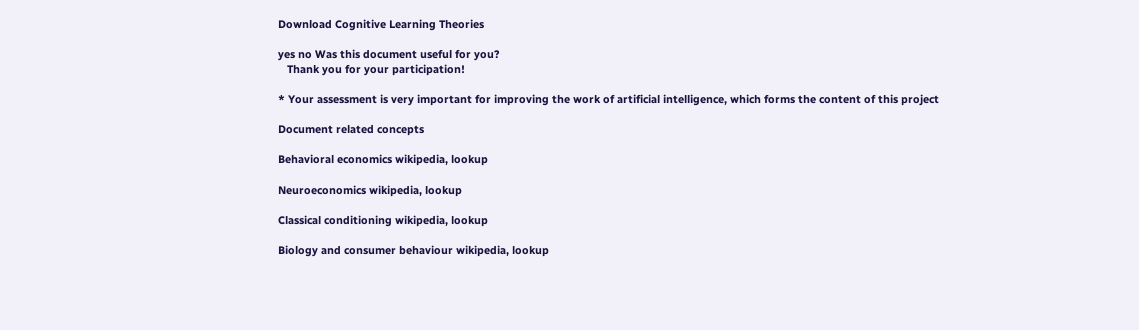Download Cognitive Learning Theories

yes no Was this document useful for you?
   Thank you for your participation!

* Your assessment is very important for improving the work of artificial intelligence, which forms the content of this project

Document related concepts

Behavioral economics wikipedia, lookup

Neuroeconomics wikipedia, lookup

Classical conditioning wikipedia, lookup

Biology and consumer behaviour wikipedia, lookup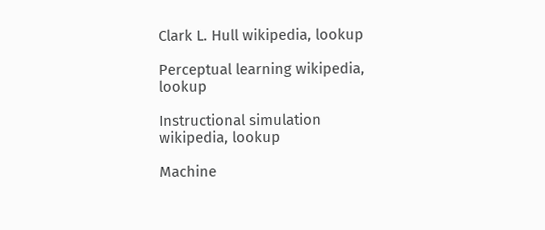Clark L. Hull wikipedia, lookup

Perceptual learning wikipedia, lookup

Instructional simulation wikipedia, lookup

Machine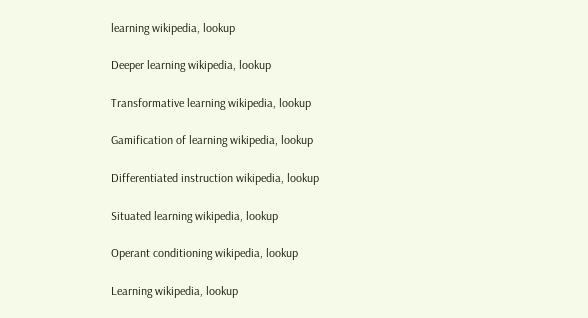learning wikipedia, lookup

Deeper learning wikipedia, lookup

Transformative learning wikipedia, lookup

Gamification of learning wikipedia, lookup

Differentiated instruction wikipedia, lookup

Situated learning wikipedia, lookup

Operant conditioning wikipedia, lookup

Learning wikipedia, lookup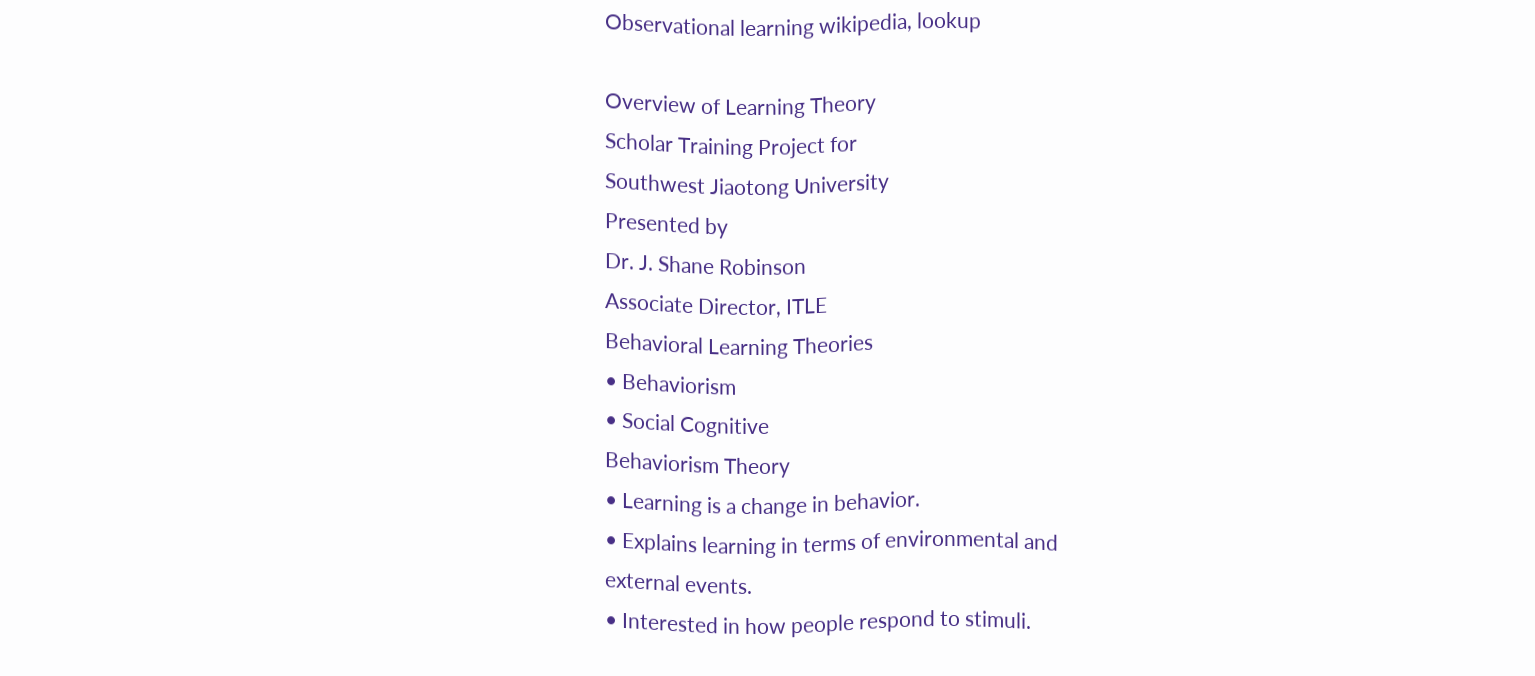Observational learning wikipedia, lookup

Overview of Learning Theory
Scholar Training Project for
Southwest Jiaotong University
Presented by
Dr. J. Shane Robinson
Associate Director, ITLE
Behavioral Learning Theories
• Behaviorism
• Social Cognitive
Behaviorism Theory
• Learning is a change in behavior.
• Explains learning in terms of environmental and
external events.
• Interested in how people respond to stimuli.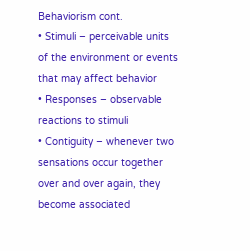Behaviorism cont.
• Stimuli – perceivable units of the environment or events
that may affect behavior
• Responses – observable reactions to stimuli
• Contiguity – whenever two sensations occur together
over and over again, they become associated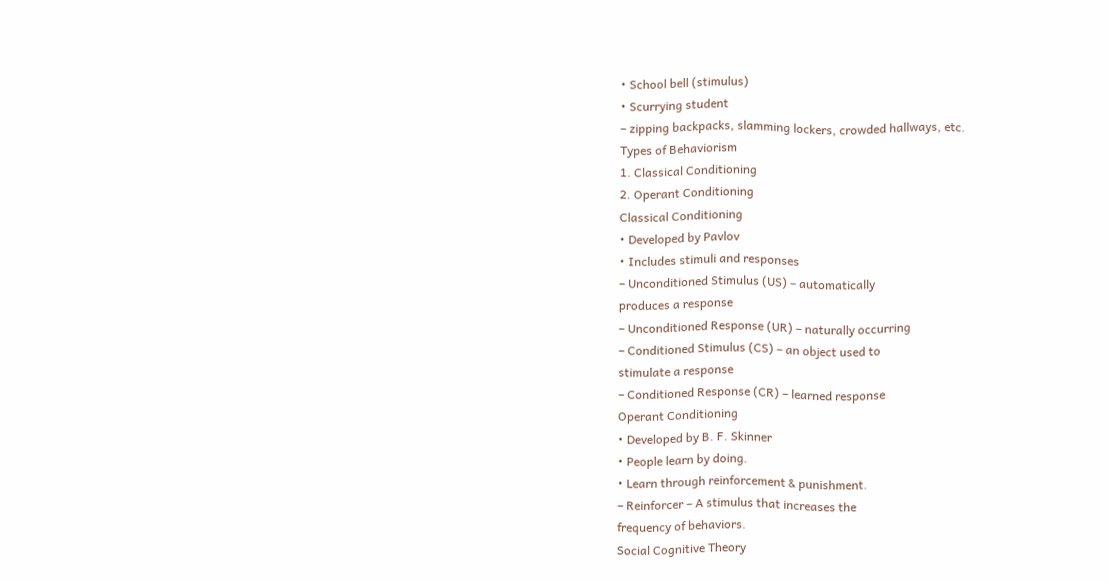• School bell (stimulus)
• Scurrying student
– zipping backpacks, slamming lockers, crowded hallways, etc.
Types of Behaviorism
1. Classical Conditioning
2. Operant Conditioning
Classical Conditioning
• Developed by Pavlov
• Includes stimuli and responses
– Unconditioned Stimulus (US) – automatically
produces a response
– Unconditioned Response (UR) – naturally occurring
– Conditioned Stimulus (CS) – an object used to
stimulate a response
– Conditioned Response (CR) – learned response
Operant Conditioning
• Developed by B. F. Skinner
• People learn by doing.
• Learn through reinforcement & punishment.
– Reinforcer – A stimulus that increases the
frequency of behaviors.
Social Cognitive Theory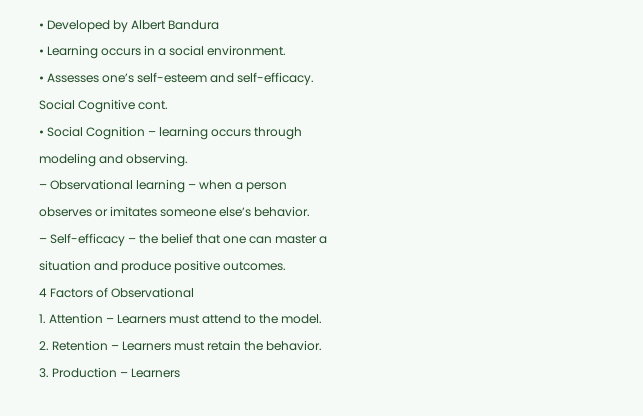• Developed by Albert Bandura
• Learning occurs in a social environment.
• Assesses one’s self-esteem and self-efficacy.
Social Cognitive cont.
• Social Cognition – learning occurs through
modeling and observing.
– Observational learning – when a person
observes or imitates someone else’s behavior.
– Self-efficacy – the belief that one can master a
situation and produce positive outcomes.
4 Factors of Observational
1. Attention – Learners must attend to the model.
2. Retention – Learners must retain the behavior.
3. Production – Learners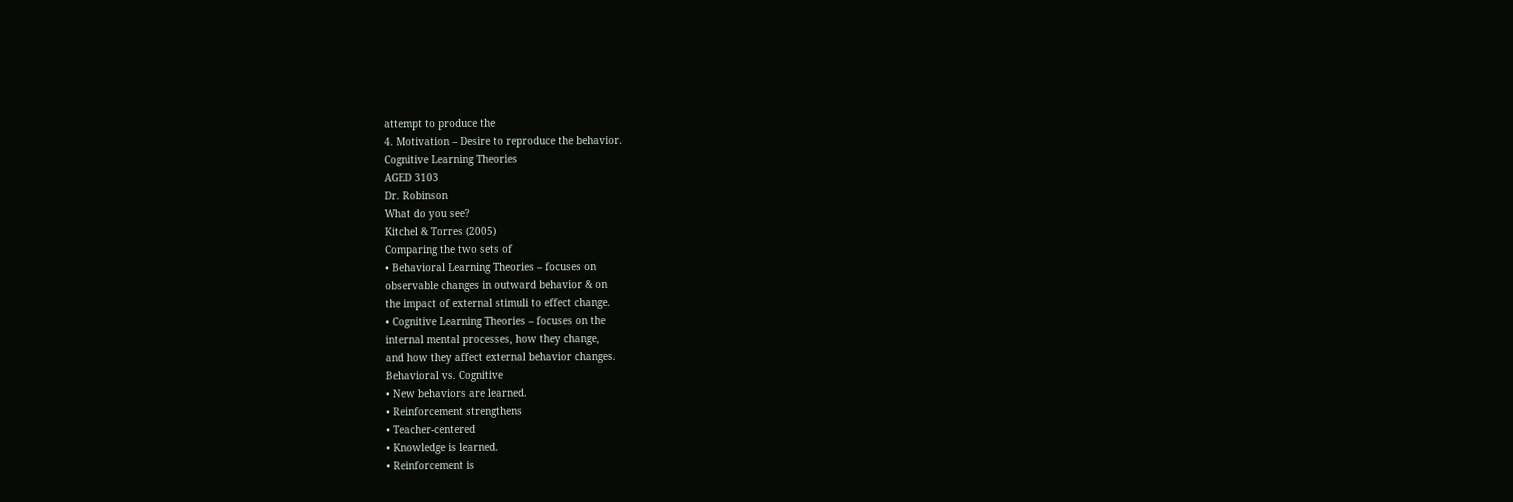attempt to produce the
4. Motivation – Desire to reproduce the behavior.
Cognitive Learning Theories
AGED 3103
Dr. Robinson
What do you see?
Kitchel & Torres (2005)
Comparing the two sets of
• Behavioral Learning Theories – focuses on
observable changes in outward behavior & on
the impact of external stimuli to effect change.
• Cognitive Learning Theories – focuses on the
internal mental processes, how they change,
and how they affect external behavior changes.
Behavioral vs. Cognitive
• New behaviors are learned.
• Reinforcement strengthens
• Teacher-centered
• Knowledge is learned.
• Reinforcement is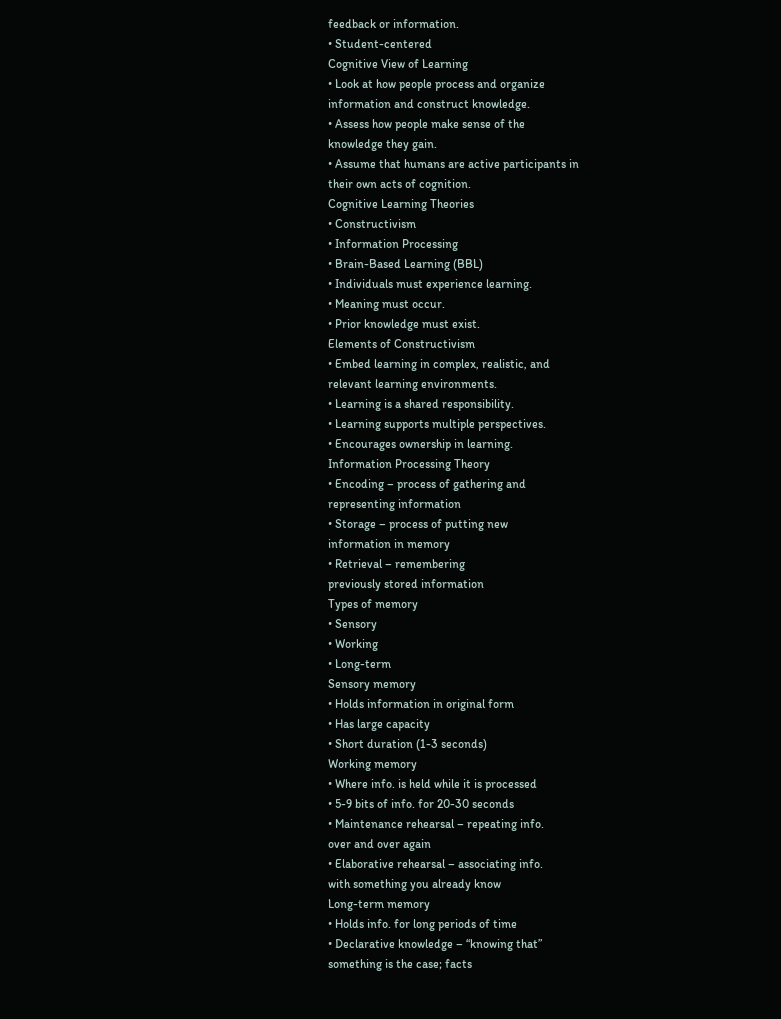feedback or information.
• Student-centered
Cognitive View of Learning
• Look at how people process and organize
information and construct knowledge.
• Assess how people make sense of the
knowledge they gain.
• Assume that humans are active participants in
their own acts of cognition.
Cognitive Learning Theories
• Constructivism
• Information Processing
• Brain-Based Learning (BBL)
• Individuals must experience learning.
• Meaning must occur.
• Prior knowledge must exist.
Elements of Constructivism
• Embed learning in complex, realistic, and
relevant learning environments.
• Learning is a shared responsibility.
• Learning supports multiple perspectives.
• Encourages ownership in learning.
Information Processing Theory
• Encoding – process of gathering and
representing information
• Storage – process of putting new
information in memory
• Retrieval – remembering
previously stored information
Types of memory
• Sensory
• Working
• Long-term
Sensory memory
• Holds information in original form
• Has large capacity
• Short duration (1-3 seconds)
Working memory
• Where info. is held while it is processed
• 5-9 bits of info. for 20-30 seconds
• Maintenance rehearsal – repeating info.
over and over again
• Elaborative rehearsal – associating info.
with something you already know
Long-term memory
• Holds info. for long periods of time
• Declarative knowledge – “knowing that”
something is the case; facts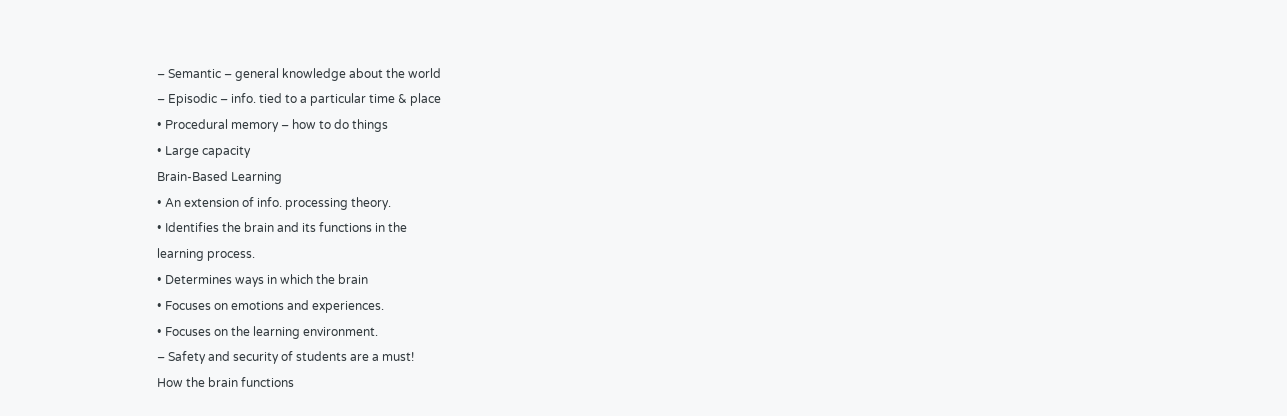– Semantic – general knowledge about the world
– Episodic – info. tied to a particular time & place
• Procedural memory – how to do things
• Large capacity
Brain-Based Learning
• An extension of info. processing theory.
• Identifies the brain and its functions in the
learning process.
• Determines ways in which the brain
• Focuses on emotions and experiences.
• Focuses on the learning environment.
– Safety and security of students are a must!
How the brain functions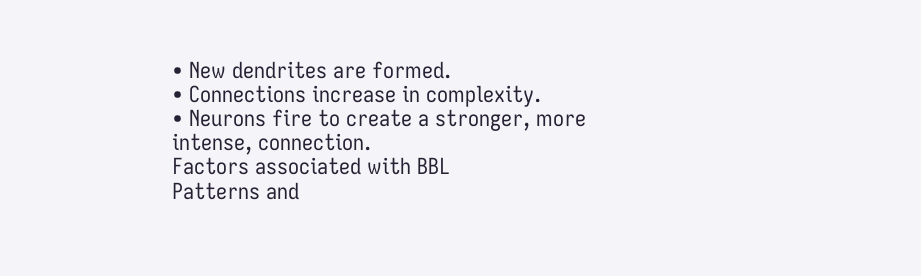• New dendrites are formed.
• Connections increase in complexity.
• Neurons fire to create a stronger, more
intense, connection.
Factors associated with BBL
Patterns and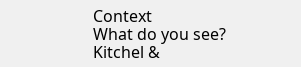Context
What do you see?
Kitchel &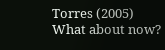Torres (2005)
What about now?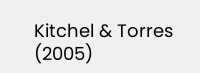Kitchel & Torres (2005)